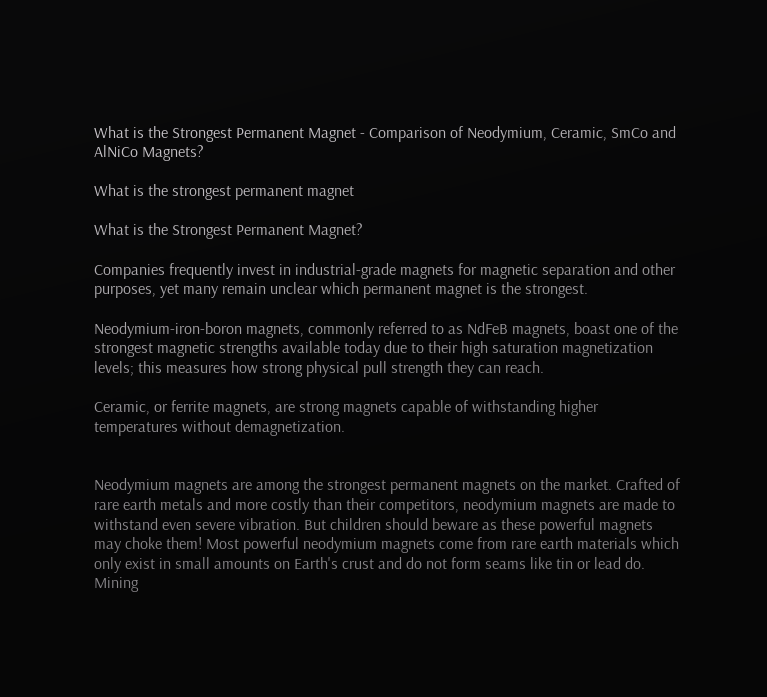What is the Strongest Permanent Magnet - Comparison of Neodymium, Ceramic, SmCo and AlNiCo Magnets?

What is the strongest permanent magnet

What is the Strongest Permanent Magnet?

Companies frequently invest in industrial-grade magnets for magnetic separation and other purposes, yet many remain unclear which permanent magnet is the strongest.

Neodymium-iron-boron magnets, commonly referred to as NdFeB magnets, boast one of the strongest magnetic strengths available today due to their high saturation magnetization levels; this measures how strong physical pull strength they can reach.

Ceramic, or ferrite magnets, are strong magnets capable of withstanding higher temperatures without demagnetization.


Neodymium magnets are among the strongest permanent magnets on the market. Crafted of rare earth metals and more costly than their competitors, neodymium magnets are made to withstand even severe vibration. But children should beware as these powerful magnets may choke them! Most powerful neodymium magnets come from rare earth materials which only exist in small amounts on Earth's crust and do not form seams like tin or lead do. Mining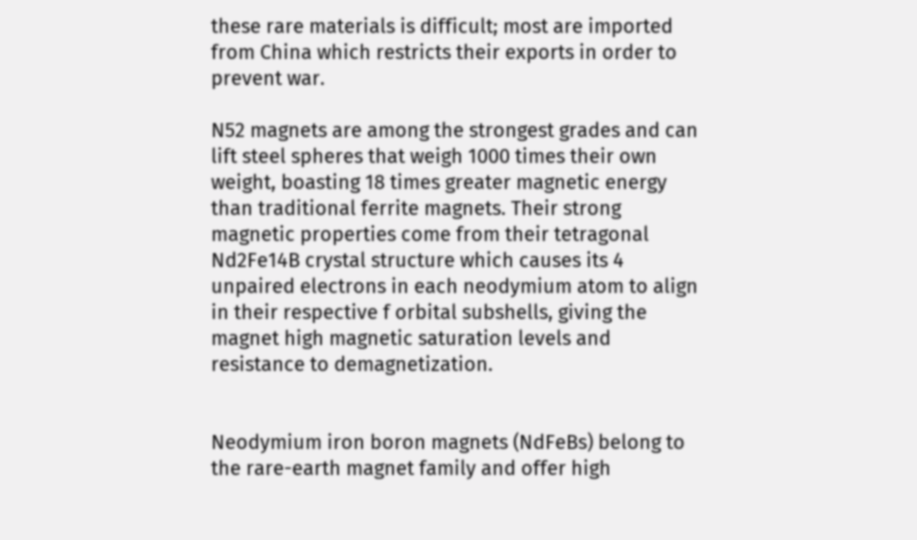these rare materials is difficult; most are imported from China which restricts their exports in order to prevent war.

N52 magnets are among the strongest grades and can lift steel spheres that weigh 1000 times their own weight, boasting 18 times greater magnetic energy than traditional ferrite magnets. Their strong magnetic properties come from their tetragonal Nd2Fe14B crystal structure which causes its 4 unpaired electrons in each neodymium atom to align in their respective f orbital subshells, giving the magnet high magnetic saturation levels and resistance to demagnetization.


Neodymium iron boron magnets (NdFeBs) belong to the rare-earth magnet family and offer high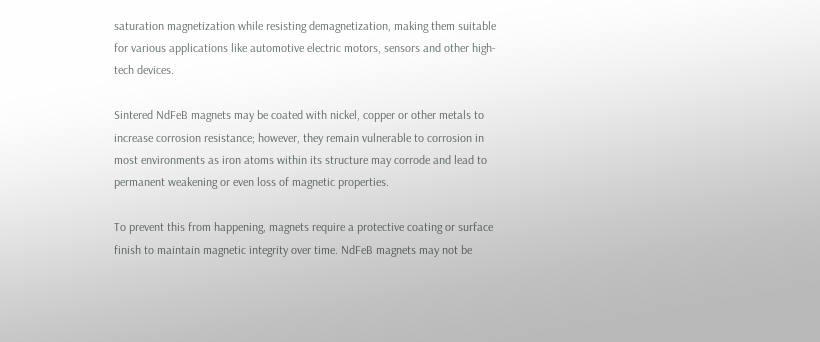saturation magnetization while resisting demagnetization, making them suitable for various applications like automotive electric motors, sensors and other high-tech devices.

Sintered NdFeB magnets may be coated with nickel, copper or other metals to increase corrosion resistance; however, they remain vulnerable to corrosion in most environments as iron atoms within its structure may corrode and lead to permanent weakening or even loss of magnetic properties.

To prevent this from happening, magnets require a protective coating or surface finish to maintain magnetic integrity over time. NdFeB magnets may not be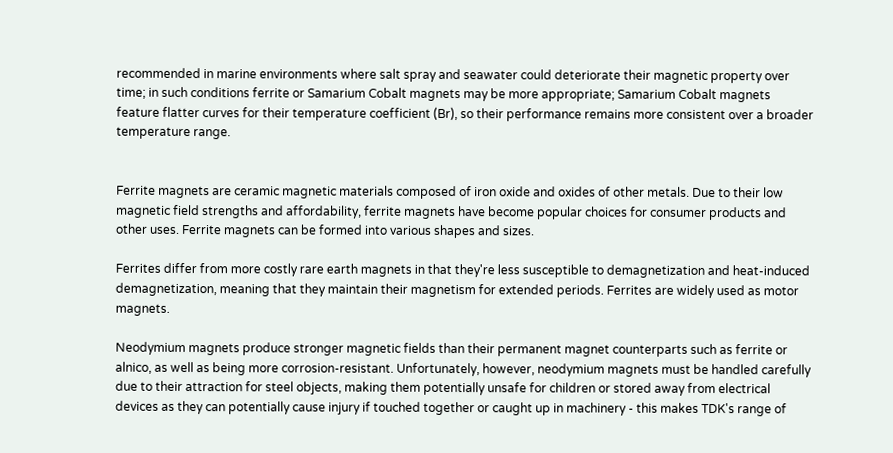recommended in marine environments where salt spray and seawater could deteriorate their magnetic property over time; in such conditions ferrite or Samarium Cobalt magnets may be more appropriate; Samarium Cobalt magnets feature flatter curves for their temperature coefficient (Br), so their performance remains more consistent over a broader temperature range.


Ferrite magnets are ceramic magnetic materials composed of iron oxide and oxides of other metals. Due to their low magnetic field strengths and affordability, ferrite magnets have become popular choices for consumer products and other uses. Ferrite magnets can be formed into various shapes and sizes.

Ferrites differ from more costly rare earth magnets in that they're less susceptible to demagnetization and heat-induced demagnetization, meaning that they maintain their magnetism for extended periods. Ferrites are widely used as motor magnets.

Neodymium magnets produce stronger magnetic fields than their permanent magnet counterparts such as ferrite or alnico, as well as being more corrosion-resistant. Unfortunately, however, neodymium magnets must be handled carefully due to their attraction for steel objects, making them potentially unsafe for children or stored away from electrical devices as they can potentially cause injury if touched together or caught up in machinery - this makes TDK's range of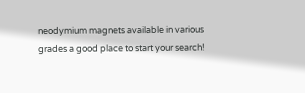neodymium magnets available in various grades a good place to start your search!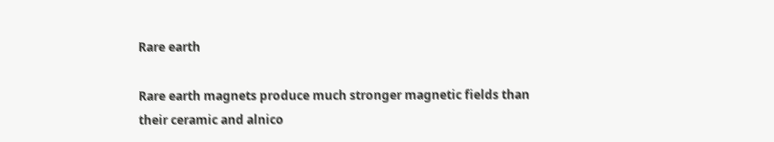Rare earth

Rare earth magnets produce much stronger magnetic fields than their ceramic and alnico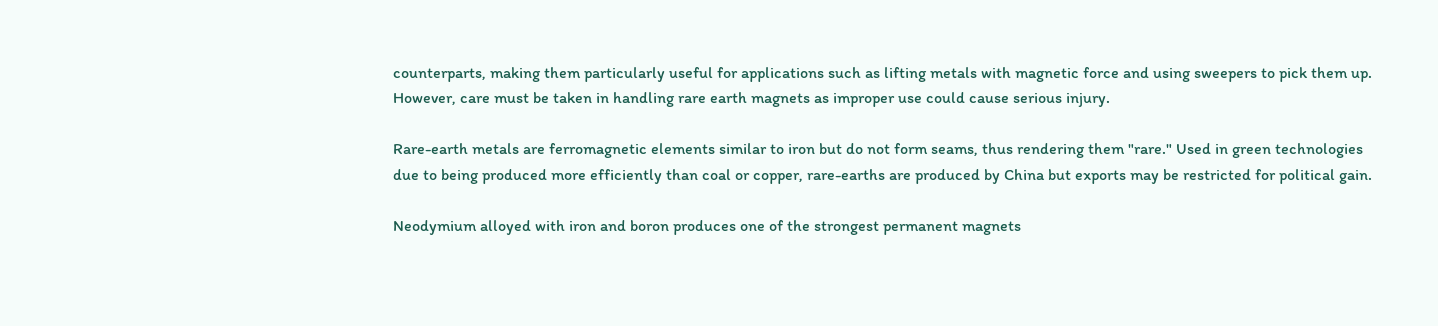counterparts, making them particularly useful for applications such as lifting metals with magnetic force and using sweepers to pick them up. However, care must be taken in handling rare earth magnets as improper use could cause serious injury.

Rare-earth metals are ferromagnetic elements similar to iron but do not form seams, thus rendering them "rare." Used in green technologies due to being produced more efficiently than coal or copper, rare-earths are produced by China but exports may be restricted for political gain.

Neodymium alloyed with iron and boron produces one of the strongest permanent magnets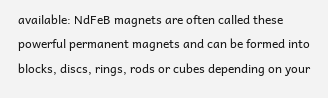available: NdFeB magnets are often called these powerful permanent magnets and can be formed into blocks, discs, rings, rods or cubes depending on your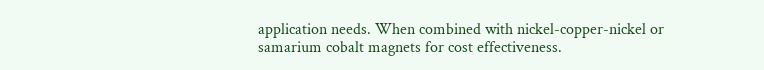application needs. When combined with nickel-copper-nickel or samarium cobalt magnets for cost effectiveness.